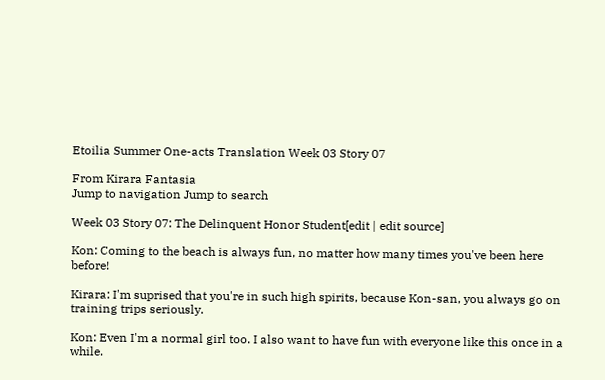Etoilia Summer One-acts Translation Week 03 Story 07

From Kirara Fantasia
Jump to navigation Jump to search

Week 03 Story 07: The Delinquent Honor Student[edit | edit source]

Kon: Coming to the beach is always fun, no matter how many times you've been here before!

Kirara: I'm suprised that you're in such high spirits, because Kon-san, you always go on training trips seriously.

Kon: Even I'm a normal girl too. I also want to have fun with everyone like this once in a while.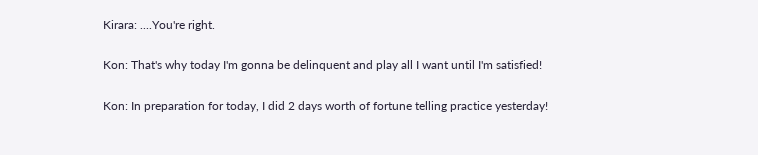Kirara: ....You're right.

Kon: That's why today I'm gonna be delinquent and play all I want until I'm satisfied!

Kon: In preparation for today, I did 2 days worth of fortune telling practice yesterday!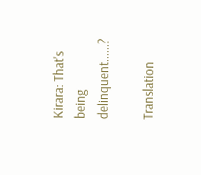Kirara: That's being delinquent......?

Translation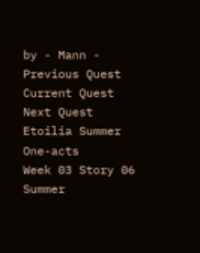by - Mann -
Previous Quest
Current Quest Next Quest
Etoilia Summer One-acts
Week 03 Story 06
Summer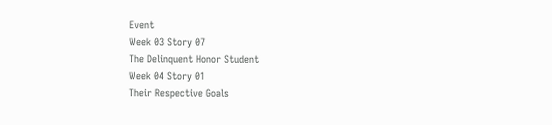Event
Week 03 Story 07
The Delinquent Honor Student
Week 04 Story 01
Their Respective Goals